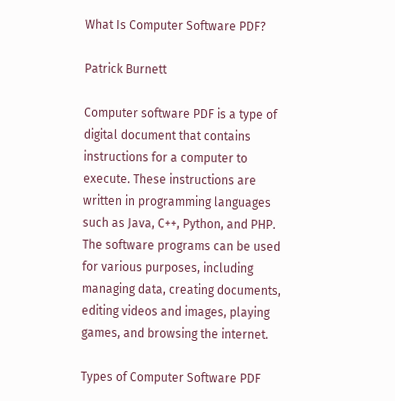What Is Computer Software PDF?

Patrick Burnett

Computer software PDF is a type of digital document that contains instructions for a computer to execute. These instructions are written in programming languages such as Java, C++, Python, and PHP. The software programs can be used for various purposes, including managing data, creating documents, editing videos and images, playing games, and browsing the internet.

Types of Computer Software PDF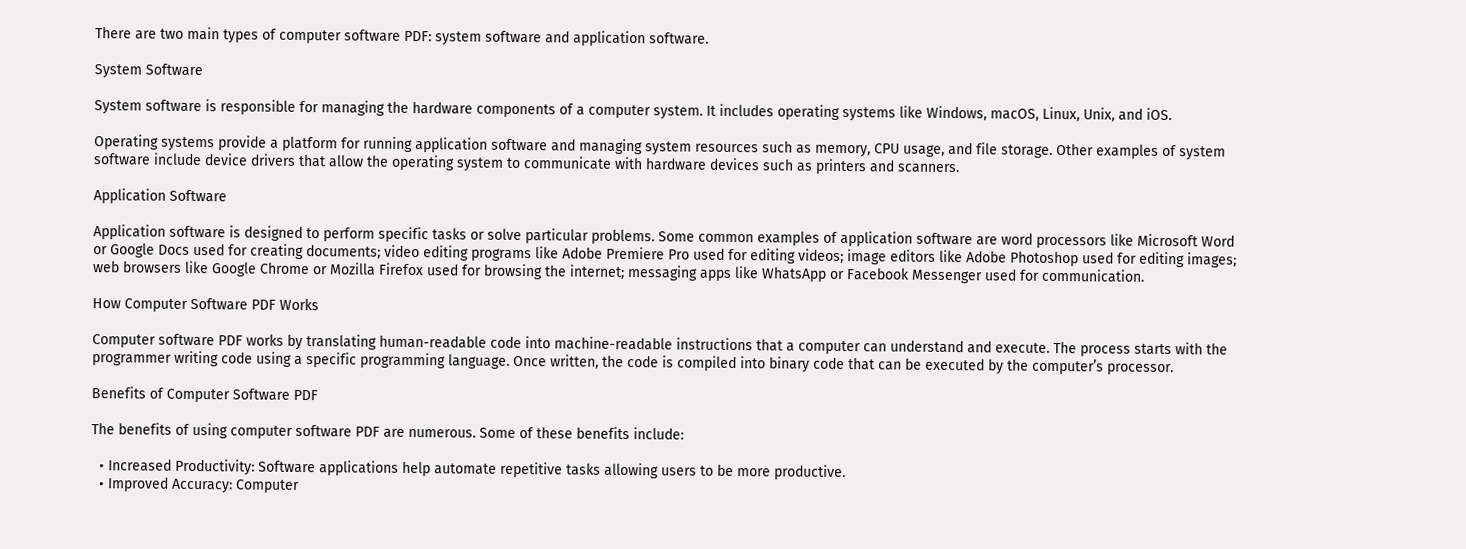There are two main types of computer software PDF: system software and application software.

System Software

System software is responsible for managing the hardware components of a computer system. It includes operating systems like Windows, macOS, Linux, Unix, and iOS.

Operating systems provide a platform for running application software and managing system resources such as memory, CPU usage, and file storage. Other examples of system software include device drivers that allow the operating system to communicate with hardware devices such as printers and scanners.

Application Software

Application software is designed to perform specific tasks or solve particular problems. Some common examples of application software are word processors like Microsoft Word or Google Docs used for creating documents; video editing programs like Adobe Premiere Pro used for editing videos; image editors like Adobe Photoshop used for editing images; web browsers like Google Chrome or Mozilla Firefox used for browsing the internet; messaging apps like WhatsApp or Facebook Messenger used for communication.

How Computer Software PDF Works

Computer software PDF works by translating human-readable code into machine-readable instructions that a computer can understand and execute. The process starts with the programmer writing code using a specific programming language. Once written, the code is compiled into binary code that can be executed by the computer’s processor.

Benefits of Computer Software PDF

The benefits of using computer software PDF are numerous. Some of these benefits include:

  • Increased Productivity: Software applications help automate repetitive tasks allowing users to be more productive.
  • Improved Accuracy: Computer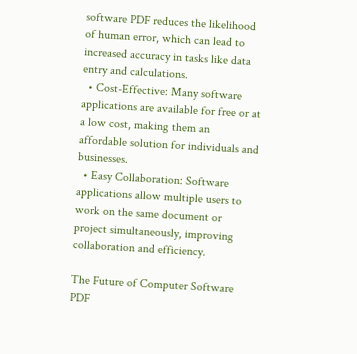software PDF reduces the likelihood of human error, which can lead to increased accuracy in tasks like data entry and calculations.
  • Cost-Effective: Many software applications are available for free or at a low cost, making them an affordable solution for individuals and businesses.
  • Easy Collaboration: Software applications allow multiple users to work on the same document or project simultaneously, improving collaboration and efficiency.

The Future of Computer Software PDF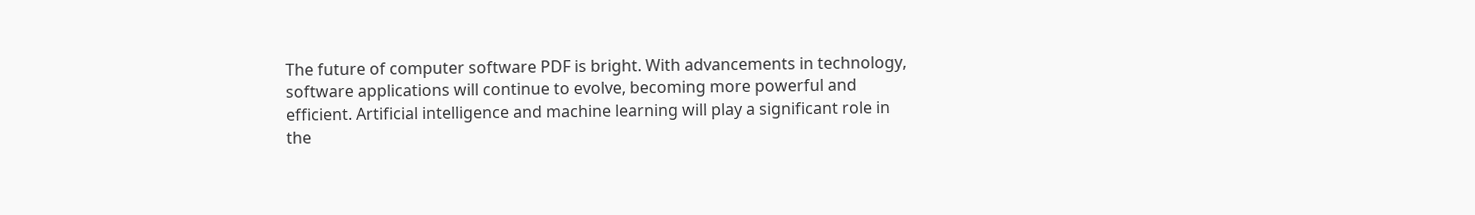The future of computer software PDF is bright. With advancements in technology, software applications will continue to evolve, becoming more powerful and efficient. Artificial intelligence and machine learning will play a significant role in the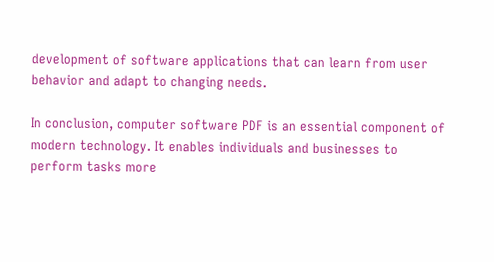development of software applications that can learn from user behavior and adapt to changing needs.

In conclusion, computer software PDF is an essential component of modern technology. It enables individuals and businesses to perform tasks more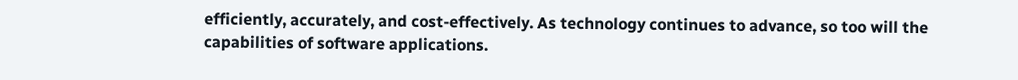efficiently, accurately, and cost-effectively. As technology continues to advance, so too will the capabilities of software applications.